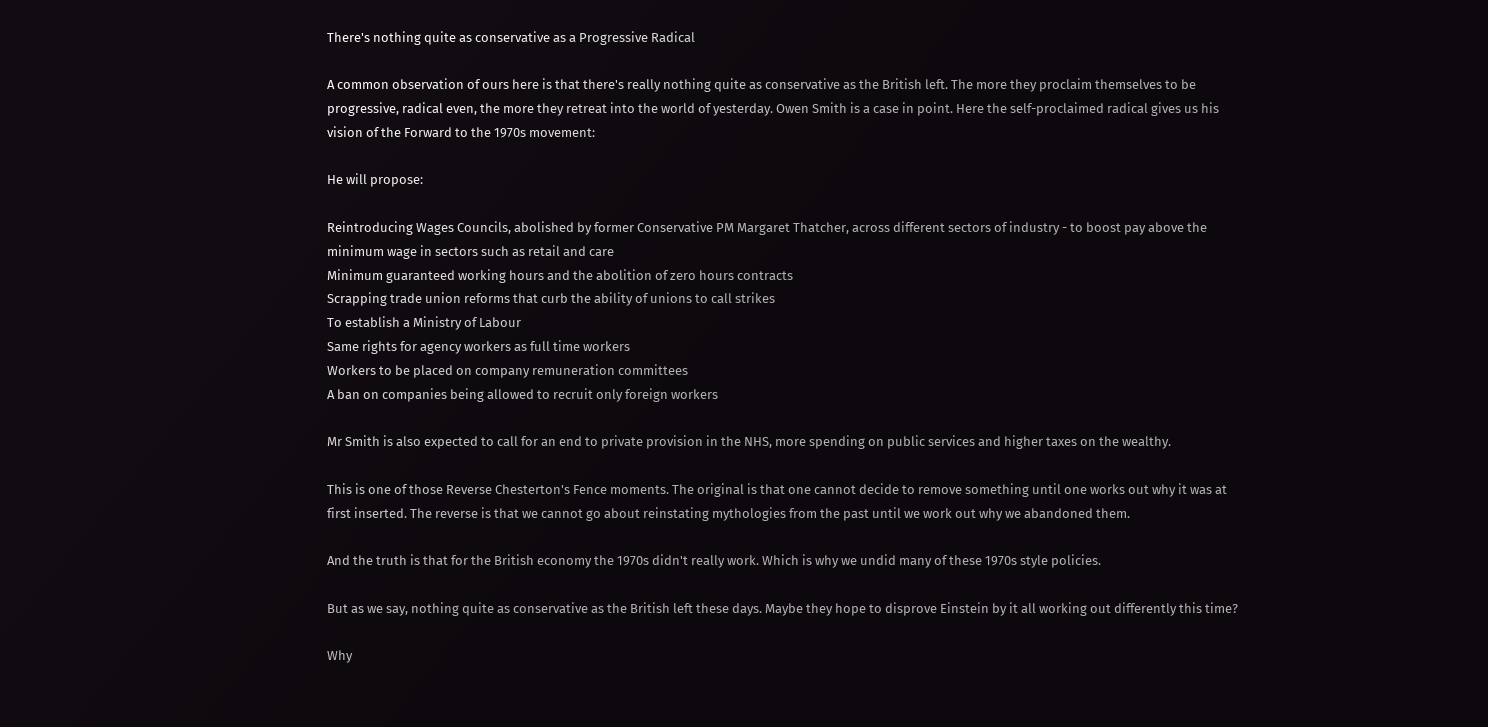There's nothing quite as conservative as a Progressive Radical

A common observation of ours here is that there's really nothing quite as conservative as the British left. The more they proclaim themselves to be progressive, radical even, the more they retreat into the world of yesterday. Owen Smith is a case in point. Here the self-proclaimed radical gives us his vision of the Forward to the 1970s movement:

He will propose:

Reintroducing Wages Councils, abolished by former Conservative PM Margaret Thatcher, across different sectors of industry - to boost pay above the minimum wage in sectors such as retail and care
Minimum guaranteed working hours and the abolition of zero hours contracts
Scrapping trade union reforms that curb the ability of unions to call strikes
To establish a Ministry of Labour
Same rights for agency workers as full time workers
Workers to be placed on company remuneration committees
A ban on companies being allowed to recruit only foreign workers

Mr Smith is also expected to call for an end to private provision in the NHS, more spending on public services and higher taxes on the wealthy.

This is one of those Reverse Chesterton's Fence moments. The original is that one cannot decide to remove something until one works out why it was at first inserted. The reverse is that we cannot go about reinstating mythologies from the past until we work out why we abandoned them.

And the truth is that for the British economy the 1970s didn't really work. Which is why we undid many of these 1970s style policies.

But as we say, nothing quite as conservative as the British left these days. Maybe they hope to disprove Einstein by it all working out differently this time?

Why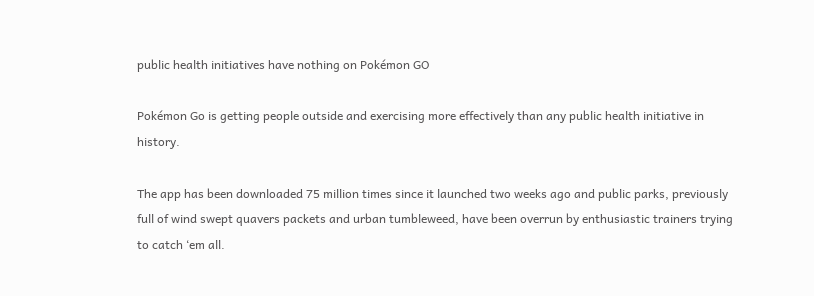public health initiatives have nothing on Pokémon GO

Pokémon Go is getting people outside and exercising more effectively than any public health initiative in history.

The app has been downloaded 75 million times since it launched two weeks ago and public parks, previously full of wind swept quavers packets and urban tumbleweed, have been overrun by enthusiastic trainers trying to catch ‘em all.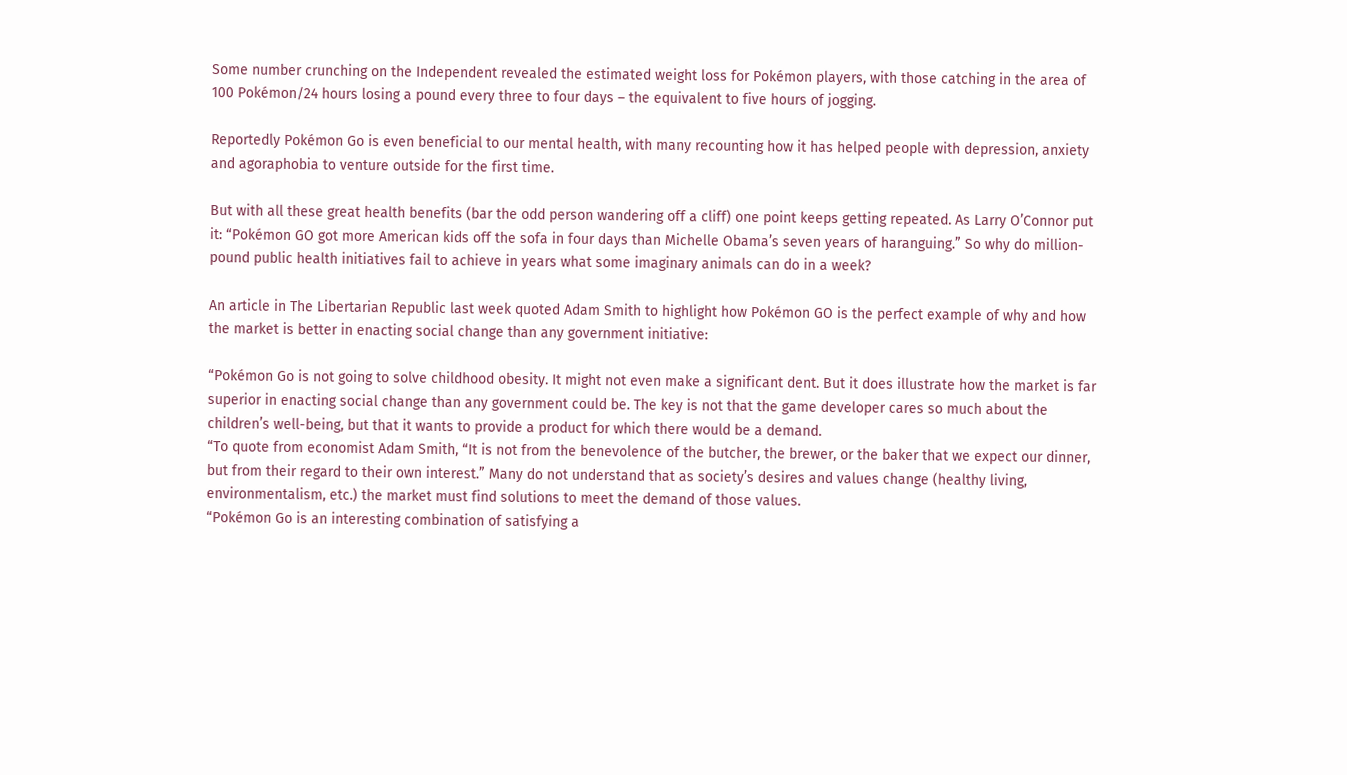Some number crunching on the Independent revealed the estimated weight loss for Pokémon players, with those catching in the area of 100 Pokémon/24 hours losing a pound every three to four days – the equivalent to five hours of jogging.

Reportedly Pokémon Go is even beneficial to our mental health, with many recounting how it has helped people with depression, anxiety and agoraphobia to venture outside for the first time.

But with all these great health benefits (bar the odd person wandering off a cliff) one point keeps getting repeated. As Larry O’Connor put it: “Pokémon GO got more American kids off the sofa in four days than Michelle Obama’s seven years of haranguing.” So why do million-pound public health initiatives fail to achieve in years what some imaginary animals can do in a week?

An article in The Libertarian Republic last week quoted Adam Smith to highlight how Pokémon GO is the perfect example of why and how the market is better in enacting social change than any government initiative:

“Pokémon Go is not going to solve childhood obesity. It might not even make a significant dent. But it does illustrate how the market is far superior in enacting social change than any government could be. The key is not that the game developer cares so much about the children’s well-being, but that it wants to provide a product for which there would be a demand.
“To quote from economist Adam Smith, “It is not from the benevolence of the butcher, the brewer, or the baker that we expect our dinner, but from their regard to their own interest.” Many do not understand that as society’s desires and values change (healthy living, environmentalism, etc.) the market must find solutions to meet the demand of those values.
“Pokémon Go is an interesting combination of satisfying a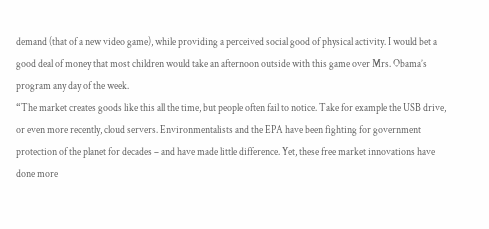demand (that of a new video game), while providing a perceived social good of physical activity. I would bet a good deal of money that most children would take an afternoon outside with this game over Mrs. Obama’s program any day of the week.
“The market creates goods like this all the time, but people often fail to notice. Take for example the USB drive, or even more recently, cloud servers. Environmentalists and the EPA have been fighting for government protection of the planet for decades – and have made little difference. Yet, these free market innovations have done more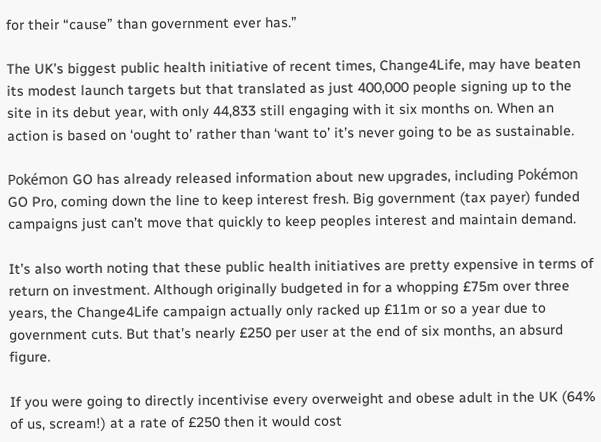for their “cause” than government ever has.”

The UK’s biggest public health initiative of recent times, Change4Life, may have beaten its modest launch targets but that translated as just 400,000 people signing up to the site in its debut year, with only 44,833 still engaging with it six months on. When an action is based on ‘ought to’ rather than ‘want to’ it’s never going to be as sustainable.

Pokémon GO has already released information about new upgrades, including Pokémon GO Pro, coming down the line to keep interest fresh. Big government (tax payer) funded campaigns just can’t move that quickly to keep peoples interest and maintain demand.

It’s also worth noting that these public health initiatives are pretty expensive in terms of return on investment. Although originally budgeted in for a whopping £75m over three years, the Change4Life campaign actually only racked up £11m or so a year due to government cuts. But that’s nearly £250 per user at the end of six months, an absurd figure.

If you were going to directly incentivise every overweight and obese adult in the UK (64% of us, scream!) at a rate of £250 then it would cost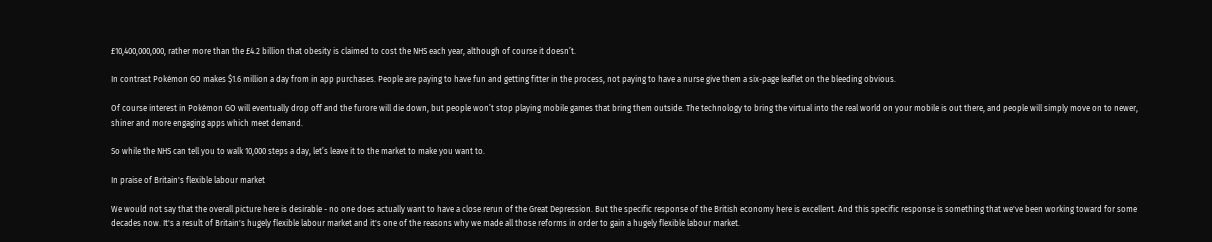£10,400,000,000, rather more than the £4.2 billion that obesity is claimed to cost the NHS each year, although of course it doesn’t.

In contrast Pokémon GO makes $1.6 million a day from in app purchases. People are paying to have fun and getting fitter in the process, not paying to have a nurse give them a six-page leaflet on the bleeding obvious.

Of course interest in Pokémon GO will eventually drop off and the furore will die down, but people won’t stop playing mobile games that bring them outside. The technology to bring the virtual into the real world on your mobile is out there, and people will simply move on to newer, shiner and more engaging apps which meet demand.

So while the NHS can tell you to walk 10,000 steps a day, let’s leave it to the market to make you want to.

In praise of Britain's flexible labour market

We would not say that the overall picture here is desirable - no one does actually want to have a close rerun of the Great Depression. But the specific response of the British economy here is excellent. And this specific response is something that we've been working toward for some decades now. It's a result of Britain's hugely flexible labour market and it's one of the reasons why we made all those reforms in order to gain a hugely flexible labour market.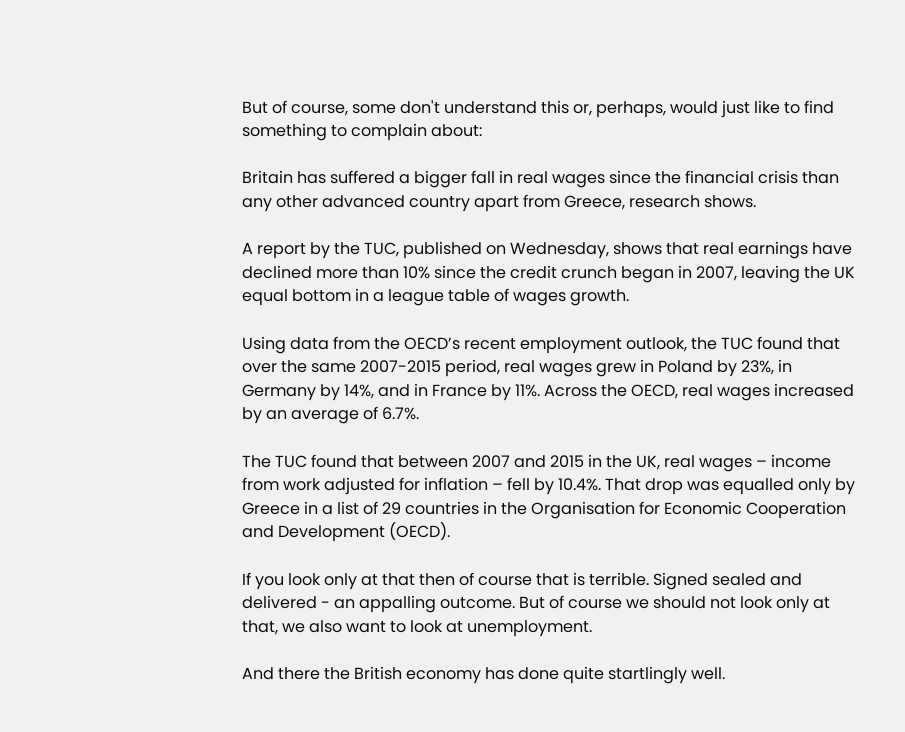But of course, some don't understand this or, perhaps, would just like to find something to complain about:

Britain has suffered a bigger fall in real wages since the financial crisis than any other advanced country apart from Greece, research shows.

A report by the TUC, published on Wednesday, shows that real earnings have declined more than 10% since the credit crunch began in 2007, leaving the UK equal bottom in a league table of wages growth.

Using data from the OECD’s recent employment outlook, the TUC found that over the same 2007-2015 period, real wages grew in Poland by 23%, in Germany by 14%, and in France by 11%. Across the OECD, real wages increased by an average of 6.7%.

The TUC found that between 2007 and 2015 in the UK, real wages – income from work adjusted for inflation – fell by 10.4%. That drop was equalled only by Greece in a list of 29 countries in the Organisation for Economic Cooperation and Development (OECD).

If you look only at that then of course that is terrible. Signed sealed and delivered - an appalling outcome. But of course we should not look only at that, we also want to look at unemployment.

And there the British economy has done quite startlingly well.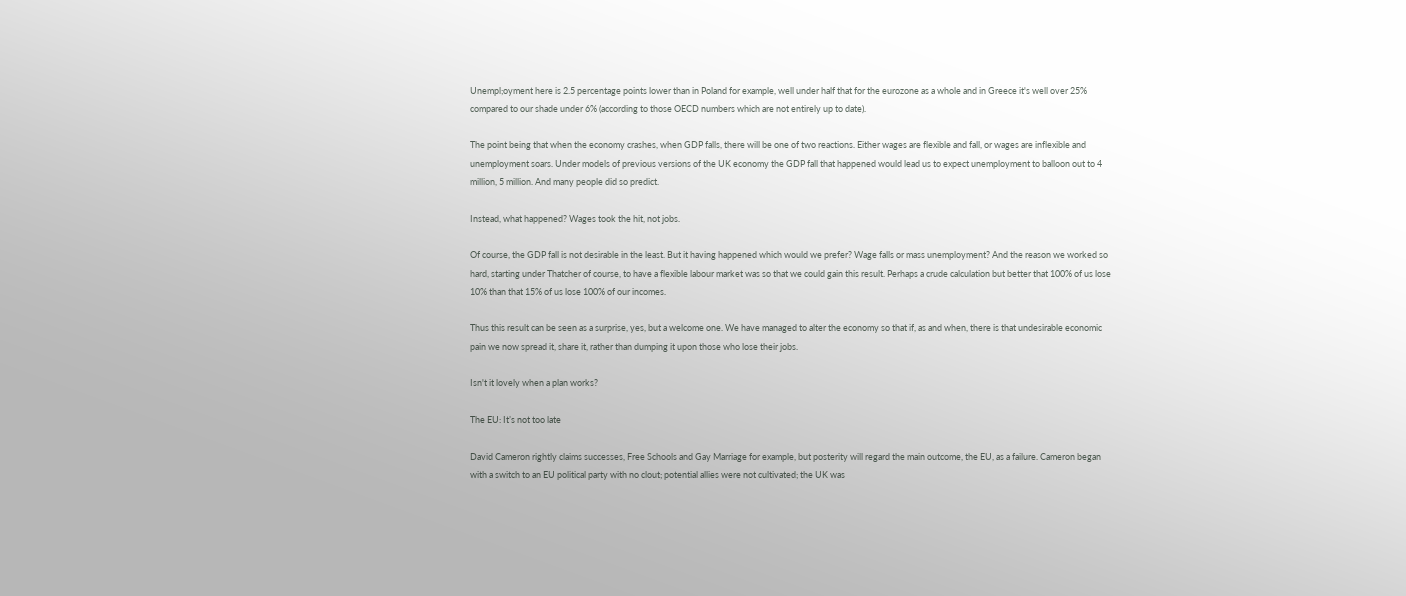Unempl;oyment here is 2.5 percentage points lower than in Poland for example, well under half that for the eurozone as a whole and in Greece it's well over 25% compared to our shade under 6% (according to those OECD numbers which are not entirely up to date).

The point being that when the economy crashes, when GDP falls, there will be one of two reactions. Either wages are flexible and fall, or wages are inflexible and unemployment soars. Under models of previous versions of the UK economy the GDP fall that happened would lead us to expect unemployment to balloon out to 4 million, 5 million. And many people did so predict.

Instead, what happened? Wages took the hit, not jobs.

Of course, the GDP fall is not desirable in the least. But it having happened which would we prefer? Wage falls or mass unemployment? And the reason we worked so hard, starting under Thatcher of course, to have a flexible labour market was so that we could gain this result. Perhaps a crude calculation but better that 100% of us lose 10% than that 15% of us lose 100% of our incomes.

Thus this result can be seen as a surprise, yes, but a welcome one. We have managed to alter the economy so that if, as and when, there is that undesirable economic pain we now spread it, share it, rather than dumping it upon those who lose their jobs.

Isn't it lovely when a plan works?

The EU: It’s not too late

David Cameron rightly claims successes, Free Schools and Gay Marriage for example, but posterity will regard the main outcome, the EU, as a failure. Cameron began with a switch to an EU political party with no clout; potential allies were not cultivated; the UK was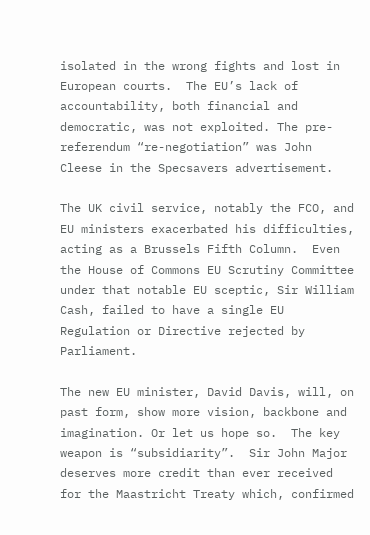isolated in the wrong fights and lost in European courts.  The EU’s lack of accountability, both financial and democratic, was not exploited. The pre-referendum “re-negotiation” was John Cleese in the Specsavers advertisement.

The UK civil service, notably the FCO, and EU ministers exacerbated his difficulties, acting as a Brussels Fifth Column.  Even the House of Commons EU Scrutiny Committee under that notable EU sceptic, Sir William Cash, failed to have a single EU Regulation or Directive rejected by Parliament.

The new EU minister, David Davis, will, on past form, show more vision, backbone and imagination. Or let us hope so.  The key weapon is “subsidiarity”.  Sir John Major deserves more credit than ever received for the Maastricht Treaty which, confirmed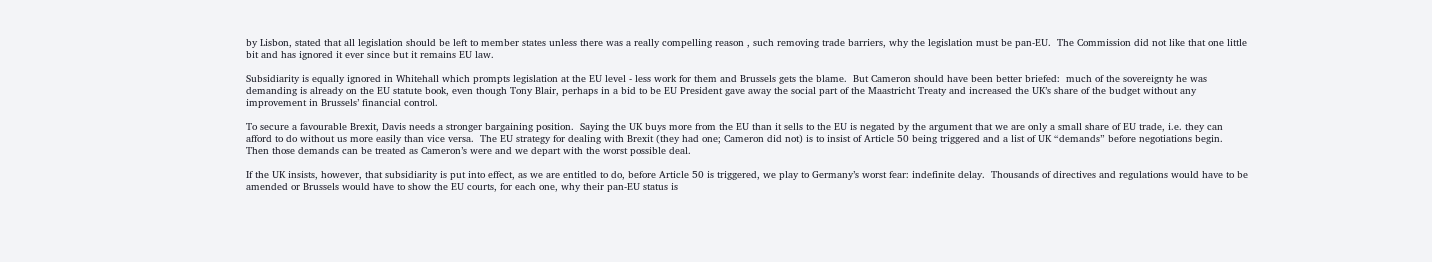by Lisbon, stated that all legislation should be left to member states unless there was a really compelling reason , such removing trade barriers, why the legislation must be pan-EU.  The Commission did not like that one little bit and has ignored it ever since but it remains EU law.

Subsidiarity is equally ignored in Whitehall which prompts legislation at the EU level - less work for them and Brussels gets the blame.  But Cameron should have been better briefed:  much of the sovereignty he was demanding is already on the EU statute book, even though Tony Blair, perhaps in a bid to be EU President gave away the social part of the Maastricht Treaty and increased the UK’s share of the budget without any improvement in Brussels’ financial control.

To secure a favourable Brexit, Davis needs a stronger bargaining position.  Saying the UK buys more from the EU than it sells to the EU is negated by the argument that we are only a small share of EU trade, i.e. they can afford to do without us more easily than vice versa.  The EU strategy for dealing with Brexit (they had one; Cameron did not) is to insist of Article 50 being triggered and a list of UK “demands” before negotiations begin.  Then those demands can be treated as Cameron’s were and we depart with the worst possible deal.

If the UK insists, however, that subsidiarity is put into effect, as we are entitled to do, before Article 50 is triggered, we play to Germany’s worst fear: indefinite delay.  Thousands of directives and regulations would have to be amended or Brussels would have to show the EU courts, for each one, why their pan-EU status is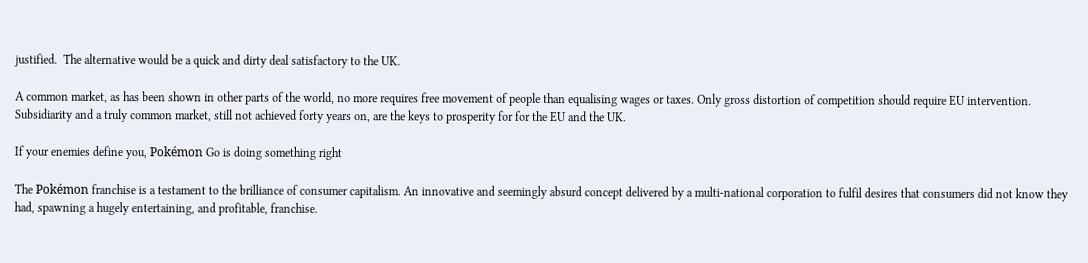justified.  The alternative would be a quick and dirty deal satisfactory to the UK.

A common market, as has been shown in other parts of the world, no more requires free movement of people than equalising wages or taxes. Only gross distortion of competition should require EU intervention. Subsidiarity and a truly common market, still not achieved forty years on, are the keys to prosperity for for the EU and the UK.

If your enemies define you, Pokémon Go is doing something right

The Pokémon franchise is a testament to the brilliance of consumer capitalism. An innovative and seemingly absurd concept delivered by a multi-national corporation to fulfil desires that consumers did not know they had, spawning a hugely entertaining, and profitable, franchise.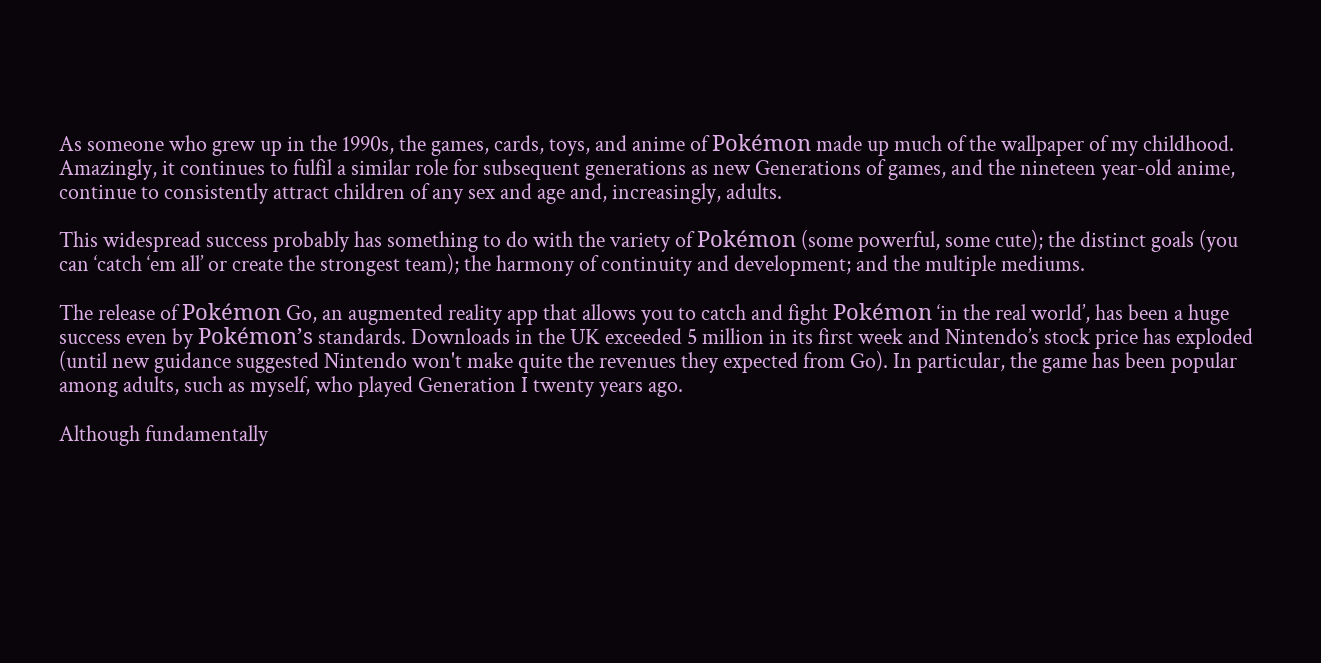As someone who grew up in the 1990s, the games, cards, toys, and anime of Pokémon made up much of the wallpaper of my childhood. Amazingly, it continues to fulfil a similar role for subsequent generations as new Generations of games, and the nineteen year-old anime, continue to consistently attract children of any sex and age and, increasingly, adults.

This widespread success probably has something to do with the variety of Pokémon (some powerful, some cute); the distinct goals (you can ‘catch ‘em all’ or create the strongest team); the harmony of continuity and development; and the multiple mediums.

The release of Pokémon Go, an augmented reality app that allows you to catch and fight Pokémon ‘in the real world’, has been a huge success even by Pokémon’s standards. Downloads in the UK exceeded 5 million in its first week and Nintendo’s stock price has exploded (until new guidance suggested Nintendo won't make quite the revenues they expected from Go). In particular, the game has been popular among adults, such as myself, who played Generation I twenty years ago.

Although fundamentally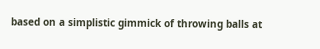based on a simplistic gimmick of throwing balls at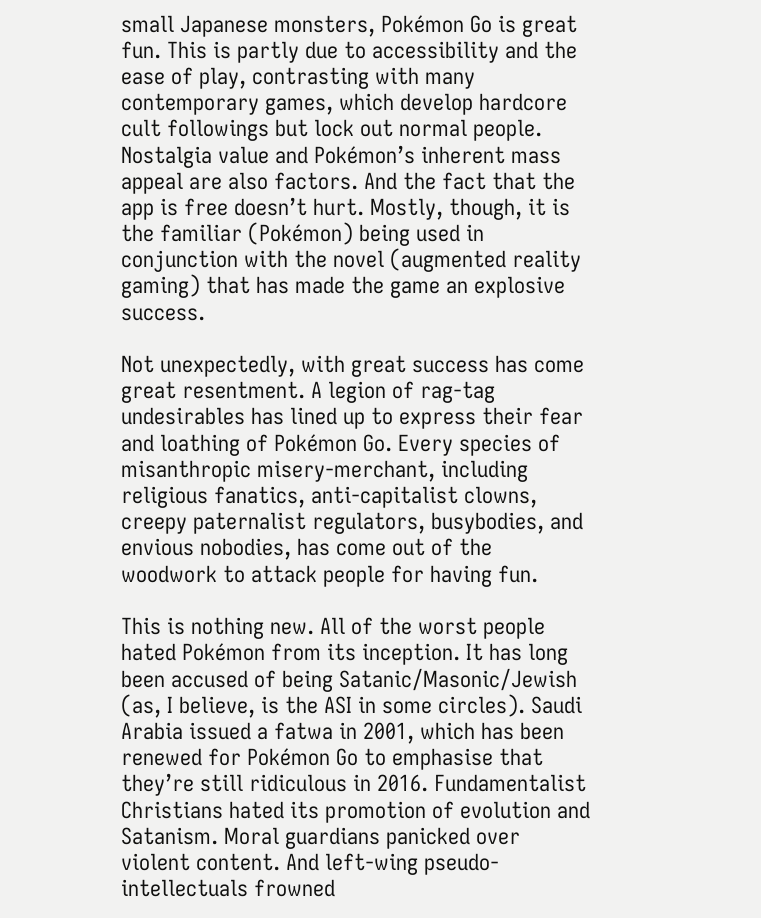small Japanese monsters, Pokémon Go is great fun. This is partly due to accessibility and the ease of play, contrasting with many contemporary games, which develop hardcore cult followings but lock out normal people. Nostalgia value and Pokémon’s inherent mass appeal are also factors. And the fact that the app is free doesn’t hurt. Mostly, though, it is the familiar (Pokémon) being used in conjunction with the novel (augmented reality gaming) that has made the game an explosive success.

Not unexpectedly, with great success has come great resentment. A legion of rag-tag undesirables has lined up to express their fear and loathing of Pokémon Go. Every species of misanthropic misery-merchant, including religious fanatics, anti-capitalist clowns, creepy paternalist regulators, busybodies, and envious nobodies, has come out of the woodwork to attack people for having fun.

This is nothing new. All of the worst people hated Pokémon from its inception. It has long been accused of being Satanic/Masonic/Jewish (as, I believe, is the ASI in some circles). Saudi Arabia issued a fatwa in 2001, which has been renewed for Pokémon Go to emphasise that they’re still ridiculous in 2016. Fundamentalist Christians hated its promotion of evolution and Satanism. Moral guardians panicked over violent content. And left-wing pseudo-intellectuals frowned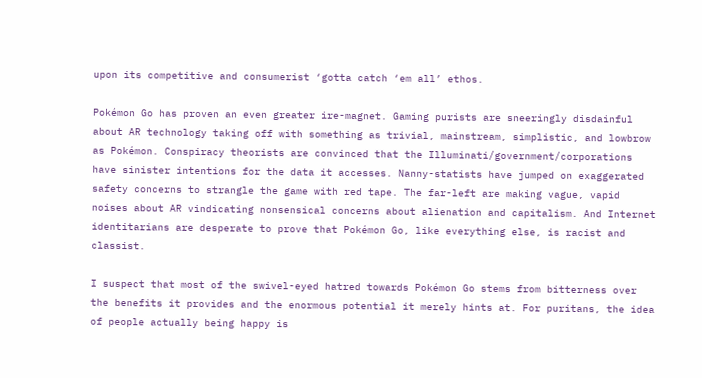upon its competitive and consumerist ‘gotta catch ‘em all’ ethos.

Pokémon Go has proven an even greater ire-magnet. Gaming purists are sneeringly disdainful about AR technology taking off with something as trivial, mainstream, simplistic, and lowbrow as Pokémon. Conspiracy theorists are convinced that the Illuminati/government/corporations have sinister intentions for the data it accesses. Nanny-statists have jumped on exaggerated safety concerns to strangle the game with red tape. The far-left are making vague, vapid noises about AR vindicating nonsensical concerns about alienation and capitalism. And Internet identitarians are desperate to prove that Pokémon Go, like everything else, is racist and classist.

I suspect that most of the swivel-eyed hatred towards Pokémon Go stems from bitterness over the benefits it provides and the enormous potential it merely hints at. For puritans, the idea of people actually being happy is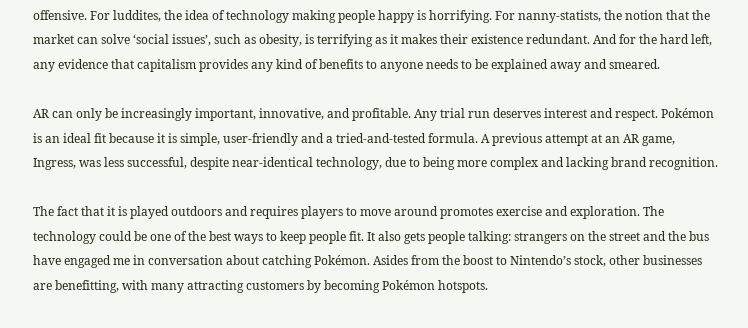offensive. For luddites, the idea of technology making people happy is horrifying. For nanny-statists, the notion that the market can solve ‘social issues’, such as obesity, is terrifying as it makes their existence redundant. And for the hard left, any evidence that capitalism provides any kind of benefits to anyone needs to be explained away and smeared.

AR can only be increasingly important, innovative, and profitable. Any trial run deserves interest and respect. Pokémon is an ideal fit because it is simple, user-friendly and a tried-and-tested formula. A previous attempt at an AR game, Ingress, was less successful, despite near-identical technology, due to being more complex and lacking brand recognition.

The fact that it is played outdoors and requires players to move around promotes exercise and exploration. The technology could be one of the best ways to keep people fit. It also gets people talking: strangers on the street and the bus have engaged me in conversation about catching Pokémon. Asides from the boost to Nintendo’s stock, other businesses are benefitting, with many attracting customers by becoming Pokémon hotspots.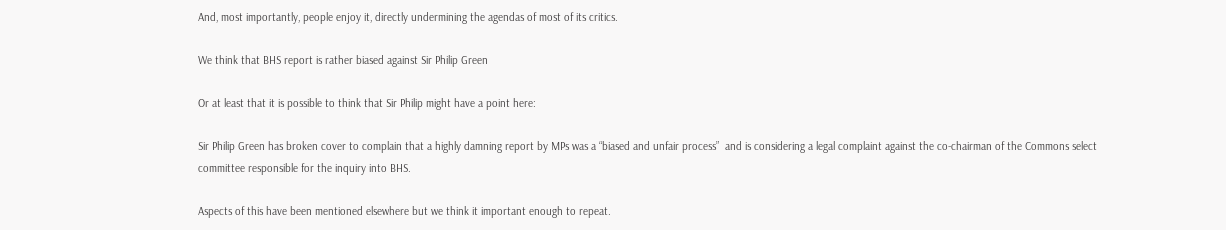And, most importantly, people enjoy it, directly undermining the agendas of most of its critics.

We think that BHS report is rather biased against Sir Philip Green

Or at least that it is possible to think that Sir Philip might have a point here:

Sir Philip Green has broken cover to complain that a highly damning report by MPs was a “biased and unfair process”  and is considering a legal complaint against the co-chairman of the Commons select committee responsible for the inquiry into BHS.

Aspects of this have been mentioned elsewhere but we think it important enough to repeat.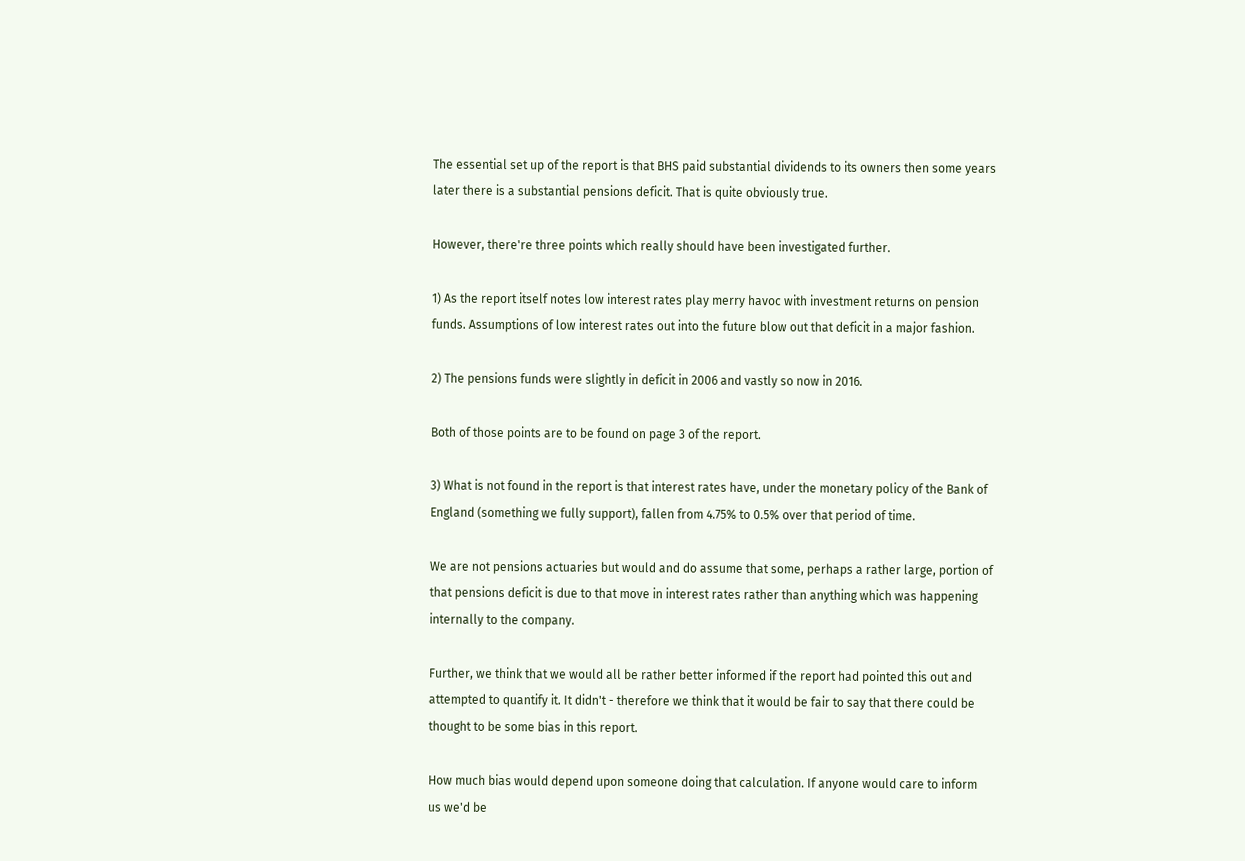The essential set up of the report is that BHS paid substantial dividends to its owners then some years later there is a substantial pensions deficit. That is quite obviously true.

However, there're three points which really should have been investigated further.

1) As the report itself notes low interest rates play merry havoc with investment returns on pension funds. Assumptions of low interest rates out into the future blow out that deficit in a major fashion.

2) The pensions funds were slightly in deficit in 2006 and vastly so now in 2016.

Both of those points are to be found on page 3 of the report.

3) What is not found in the report is that interest rates have, under the monetary policy of the Bank of England (something we fully support), fallen from 4.75% to 0.5% over that period of time.

We are not pensions actuaries but would and do assume that some, perhaps a rather large, portion of that pensions deficit is due to that move in interest rates rather than anything which was happening internally to the company.

Further, we think that we would all be rather better informed if the report had pointed this out and attempted to quantify it. It didn't - therefore we think that it would be fair to say that there could be thought to be some bias in this report.

How much bias would depend upon someone doing that calculation. If anyone would care to inform us we'd be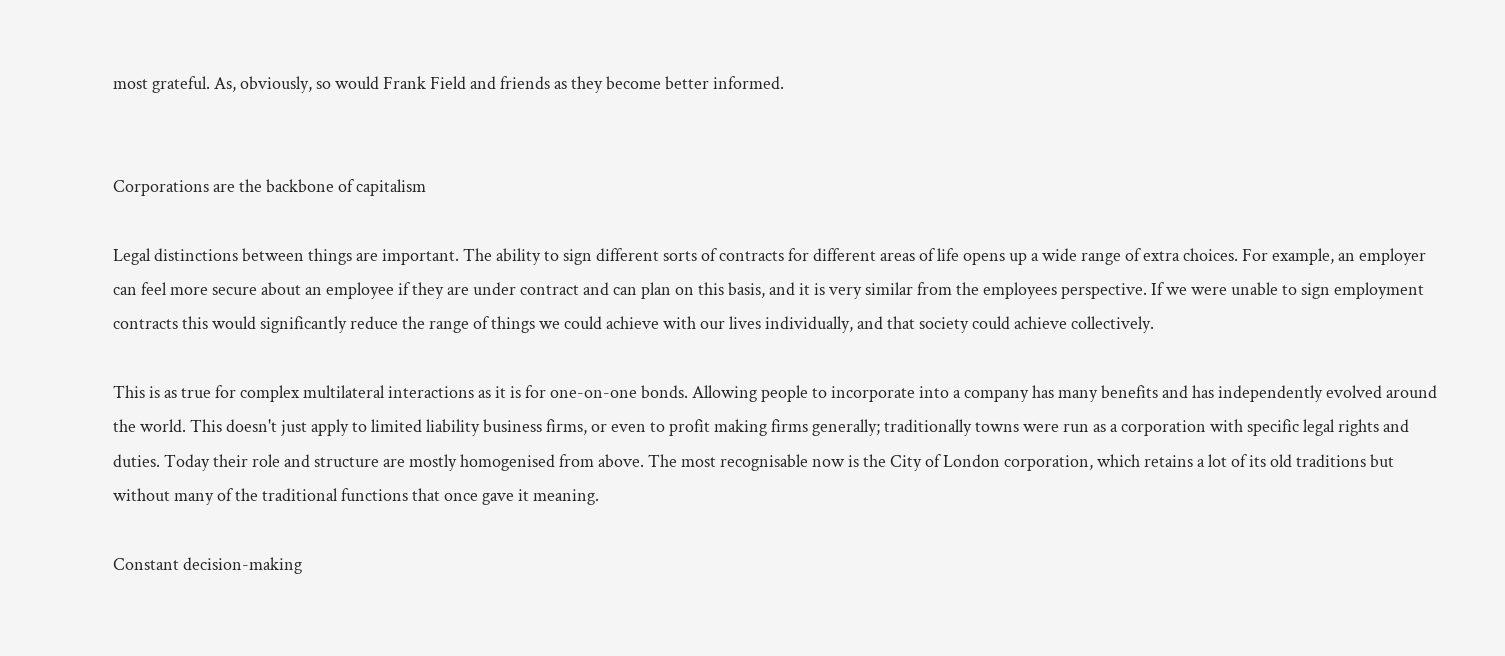most grateful. As, obviously, so would Frank Field and friends as they become better informed.


Corporations are the backbone of capitalism

Legal distinctions between things are important. The ability to sign different sorts of contracts for different areas of life opens up a wide range of extra choices. For example, an employer can feel more secure about an employee if they are under contract and can plan on this basis, and it is very similar from the employees perspective. If we were unable to sign employment contracts this would significantly reduce the range of things we could achieve with our lives individually, and that society could achieve collectively.

This is as true for complex multilateral interactions as it is for one-on-one bonds. Allowing people to incorporate into a company has many benefits and has independently evolved around the world. This doesn't just apply to limited liability business firms, or even to profit making firms generally; traditionally towns were run as a corporation with specific legal rights and duties. Today their role and structure are mostly homogenised from above. The most recognisable now is the City of London corporation, which retains a lot of its old traditions but without many of the traditional functions that once gave it meaning.

Constant decision-making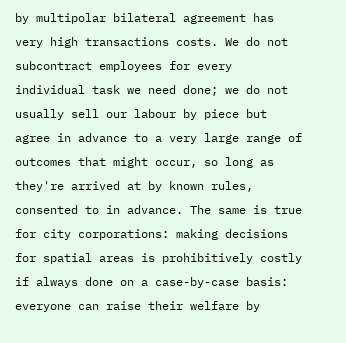by multipolar bilateral agreement has very high transactions costs. We do not subcontract employees for every individual task we need done; we do not usually sell our labour by piece but agree in advance to a very large range of outcomes that might occur, so long as they're arrived at by known rules, consented to in advance. The same is true for city corporations: making decisions for spatial areas is prohibitively costly if always done on a case-by-case basis: everyone can raise their welfare by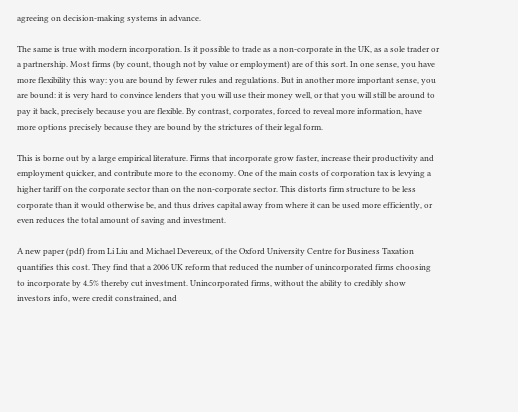agreeing on decision-making systems in advance.

The same is true with modern incorporation. Is it possible to trade as a non-corporate in the UK, as a sole trader or a partnership. Most firms (by count, though not by value or employment) are of this sort. In one sense, you have more flexibility this way: you are bound by fewer rules and regulations. But in another more important sense, you are bound: it is very hard to convince lenders that you will use their money well, or that you will still be around to pay it back, precisely because you are flexible. By contrast, corporates, forced to reveal more information, have more options precisely because they are bound by the strictures of their legal form.

This is borne out by a large empirical literature. Firms that incorporate grow faster, increase their productivity and employment quicker, and contribute more to the economy. One of the main costs of corporation tax is levying a higher tariff on the corporate sector than on the non-corporate sector. This distorts firm structure to be less corporate than it would otherwise be, and thus drives capital away from where it can be used more efficiently, or even reduces the total amount of saving and investment.

A new paper (pdf) from Li Liu and Michael Devereux, of the Oxford University Centre for Business Taxation quantifies this cost. They find that a 2006 UK reform that reduced the number of unincorporated firms choosing to incorporate by 4.5% thereby cut investment. Unincorporated firms, without the ability to credibly show investors info, were credit constrained, and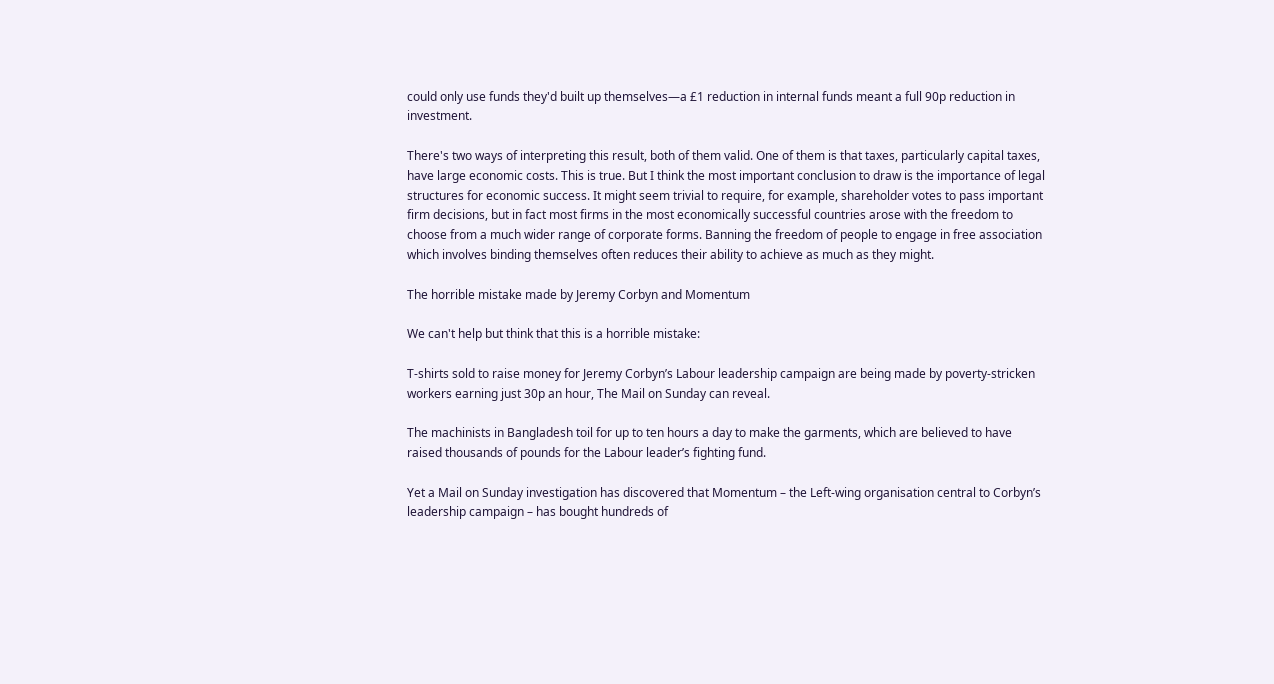could only use funds they'd built up themselves—a £1 reduction in internal funds meant a full 90p reduction in investment.

There's two ways of interpreting this result, both of them valid. One of them is that taxes, particularly capital taxes, have large economic costs. This is true. But I think the most important conclusion to draw is the importance of legal structures for economic success. It might seem trivial to require, for example, shareholder votes to pass important firm decisions, but in fact most firms in the most economically successful countries arose with the freedom to choose from a much wider range of corporate forms. Banning the freedom of people to engage in free association which involves binding themselves often reduces their ability to achieve as much as they might.

The horrible mistake made by Jeremy Corbyn and Momentum

We can't help but think that this is a horrible mistake:

T-shirts sold to raise money for Jeremy Corbyn’s Labour leadership campaign are being made by poverty-stricken workers earning just 30p an hour, The Mail on Sunday can reveal.

The machinists in Bangladesh toil for up to ten hours a day to make the garments, which are believed to have raised thousands of pounds for the Labour leader’s fighting fund.

Yet a Mail on Sunday investigation has discovered that Momentum – the Left-wing organisation central to Corbyn’s leadership campaign – has bought hundreds of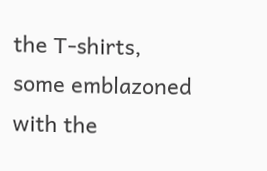the T-shirts, some emblazoned with the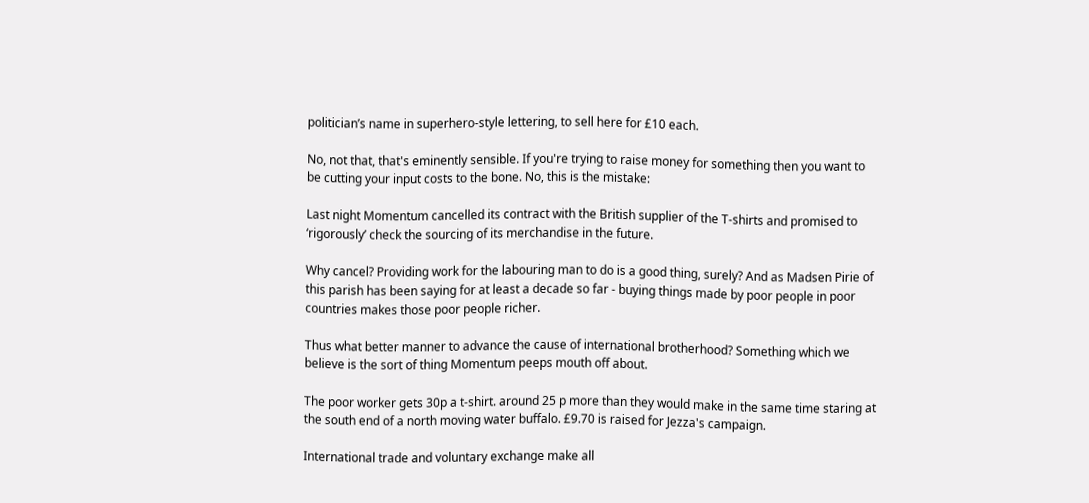politician’s name in superhero-style lettering, to sell here for £10 each.

No, not that, that's eminently sensible. If you're trying to raise money for something then you want to be cutting your input costs to the bone. No, this is the mistake:

Last night Momentum cancelled its contract with the British supplier of the T-shirts and promised to ‘rigorously’ check the sourcing of its merchandise in the future.

Why cancel? Providing work for the labouring man to do is a good thing, surely? And as Madsen Pirie of this parish has been saying for at least a decade so far - buying things made by poor people in poor countries makes those poor people richer.

Thus what better manner to advance the cause of international brotherhood? Something which we believe is the sort of thing Momentum peeps mouth off about.

The poor worker gets 30p a t-shirt. around 25 p more than they would make in the same time staring at the south end of a north moving water buffalo. £9.70 is raised for Jezza's campaign.

International trade and voluntary exchange make all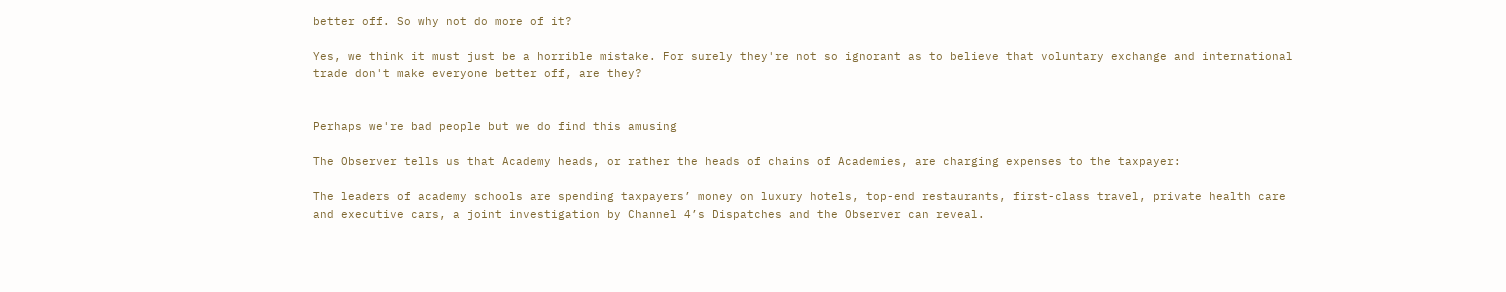better off. So why not do more of it?

Yes, we think it must just be a horrible mistake. For surely they're not so ignorant as to believe that voluntary exchange and international trade don't make everyone better off, are they?


Perhaps we're bad people but we do find this amusing

The Observer tells us that Academy heads, or rather the heads of chains of Academies, are charging expenses to the taxpayer:

The leaders of academy schools are spending taxpayers’ money on luxury hotels, top-end restaurants, first-class travel, private health care and executive cars, a joint investigation by Channel 4’s Dispatches and the Observer can reveal.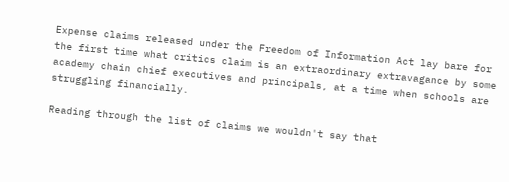Expense claims released under the Freedom of Information Act lay bare for the first time what critics claim is an extraordinary extravagance by some academy chain chief executives and principals, at a time when schools are struggling financially.

Reading through the list of claims we wouldn't say that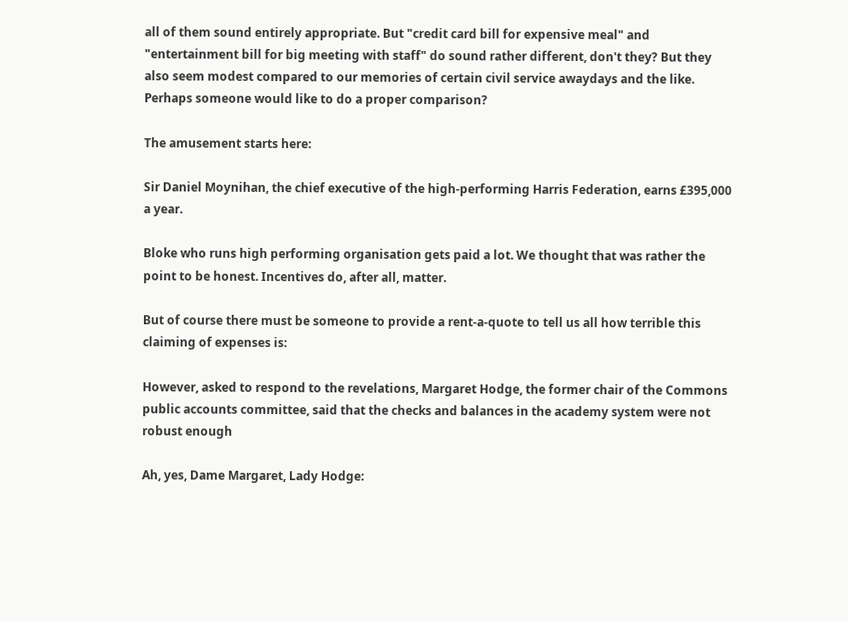all of them sound entirely appropriate. But "credit card bill for expensive meal" and "entertainment bill for big meeting with staff" do sound rather different, don't they? But they also seem modest compared to our memories of certain civil service awaydays and the like. Perhaps someone would like to do a proper comparison?

The amusement starts here:

Sir Daniel Moynihan, the chief executive of the high-performing Harris Federation, earns £395,000 a year.

Bloke who runs high performing organisation gets paid a lot. We thought that was rather the point to be honest. Incentives do, after all, matter.

But of course there must be someone to provide a rent-a-quote to tell us all how terrible this claiming of expenses is:

However, asked to respond to the revelations, Margaret Hodge, the former chair of the Commons public accounts committee, said that the checks and balances in the academy system were not robust enough

Ah, yes, Dame Margaret, Lady Hodge: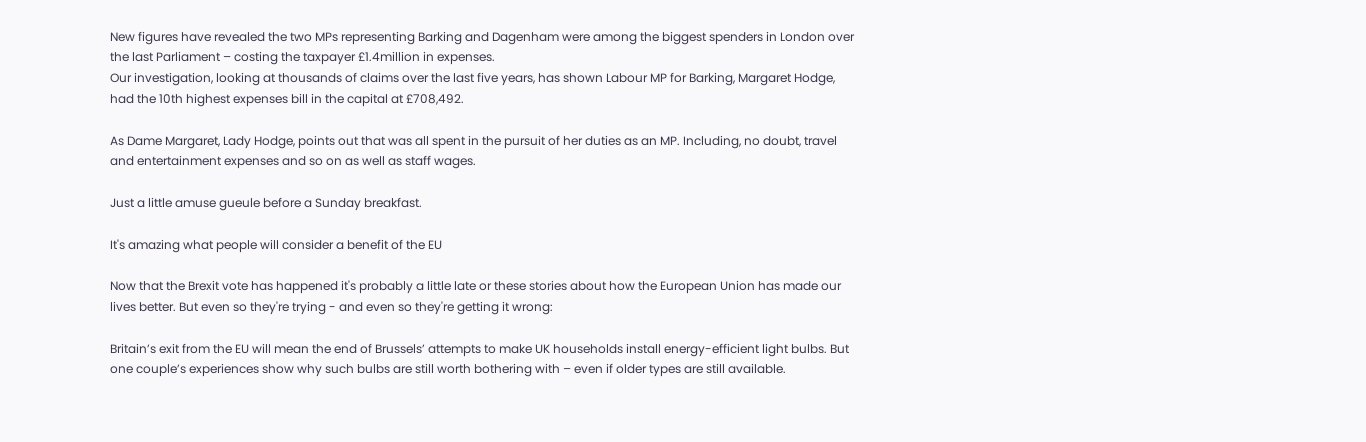New figures have revealed the two MPs representing Barking and Dagenham were among the biggest spenders in London over the last Parliament – costing the taxpayer £1.4million in expenses.
Our investigation, looking at thousands of claims over the last five years, has shown Labour MP for Barking, Margaret Hodge, had the 10th highest expenses bill in the capital at £708,492.

As Dame Margaret, Lady Hodge, points out that was all spent in the pursuit of her duties as an MP. Including, no doubt, travel and entertainment expenses and so on as well as staff wages.

Just a little amuse gueule before a Sunday breakfast.

It's amazing what people will consider a benefit of the EU

Now that the Brexit vote has happened it's probably a little late or these stories about how the European Union has made our lives better. But even so they're trying - and even so they're getting it wrong:

Britain’s exit from the EU will mean the end of Brussels’ attempts to make UK households install energy-efficient light bulbs. But one couple’s experiences show why such bulbs are still worth bothering with – even if older types are still available.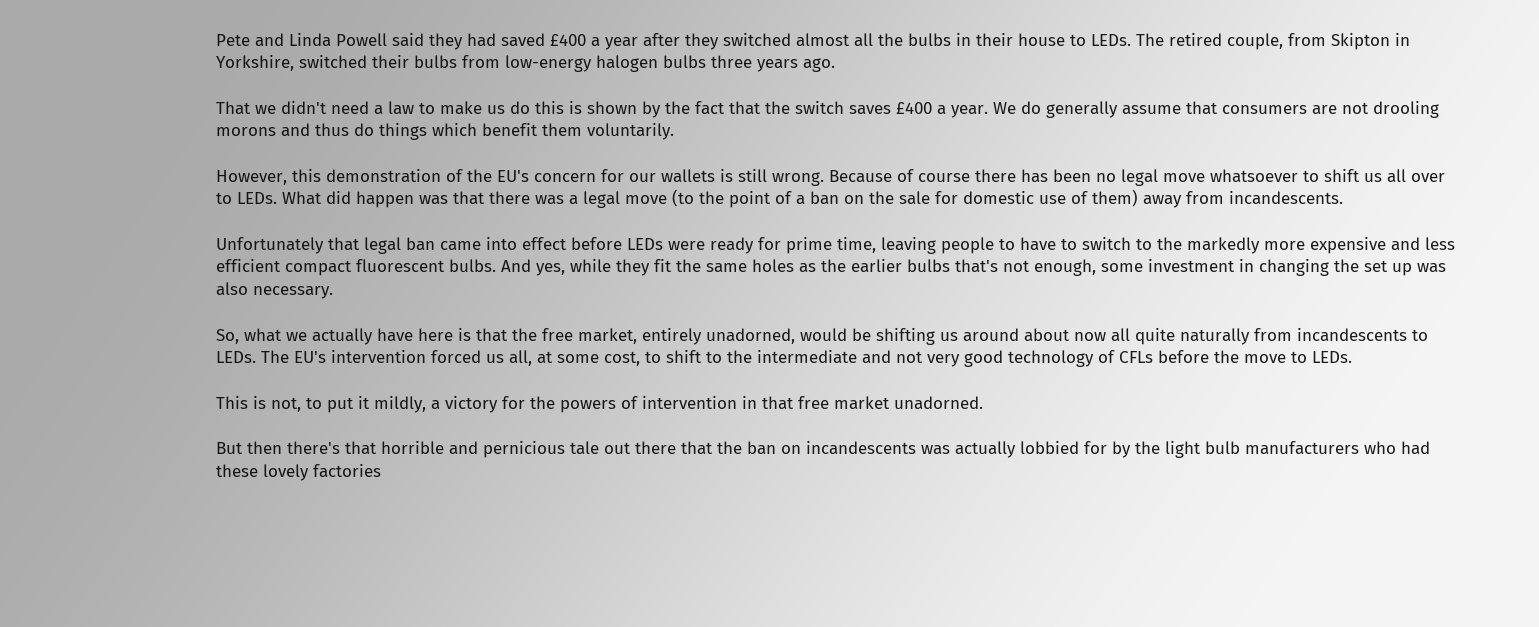Pete and Linda Powell said they had saved £400 a year after they switched almost all the bulbs in their house to LEDs. The retired couple, from Skipton in Yorkshire, switched their bulbs from low-energy halogen bulbs three years ago.

That we didn't need a law to make us do this is shown by the fact that the switch saves £400 a year. We do generally assume that consumers are not drooling morons and thus do things which benefit them voluntarily.

However, this demonstration of the EU's concern for our wallets is still wrong. Because of course there has been no legal move whatsoever to shift us all over to LEDs. What did happen was that there was a legal move (to the point of a ban on the sale for domestic use of them) away from incandescents.

Unfortunately that legal ban came into effect before LEDs were ready for prime time, leaving people to have to switch to the markedly more expensive and less efficient compact fluorescent bulbs. And yes, while they fit the same holes as the earlier bulbs that's not enough, some investment in changing the set up was also necessary.

So, what we actually have here is that the free market, entirely unadorned, would be shifting us around about now all quite naturally from incandescents to LEDs. The EU's intervention forced us all, at some cost, to shift to the intermediate and not very good technology of CFLs before the move to LEDs.

This is not, to put it mildly, a victory for the powers of intervention in that free market unadorned.

But then there's that horrible and pernicious tale out there that the ban on incandescents was actually lobbied for by the light bulb manufacturers who had these lovely factories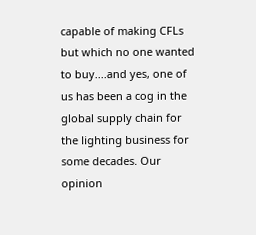capable of making CFLs but which no one wanted to buy....and yes, one of us has been a cog in the global supply chain for the lighting business for some decades. Our opinion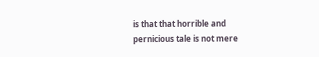is that that horrible and pernicious tale is not mere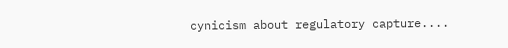cynicism about regulatory capture....